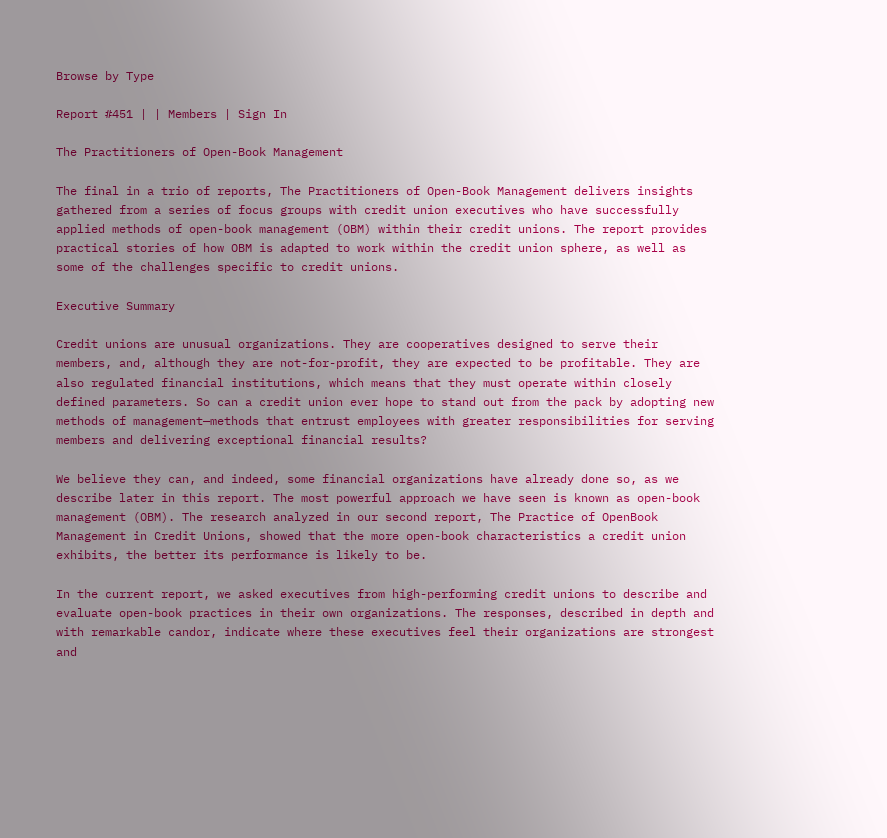Browse by Type

Report #451 | | Members | Sign In

The Practitioners of Open-Book Management

The final in a trio of reports, The Practitioners of Open-Book Management delivers insights gathered from a series of focus groups with credit union executives who have successfully applied methods of open-book management (OBM) within their credit unions. The report provides practical stories of how OBM is adapted to work within the credit union sphere, as well as some of the challenges specific to credit unions.

Executive Summary

Credit unions are unusual organizations. They are cooperatives designed to serve their members, and, although they are not-for-profit, they are expected to be profitable. They are also regulated financial institutions, which means that they must operate within closely defined parameters. So can a credit union ever hope to stand out from the pack by adopting new methods of management—methods that entrust employees with greater responsibilities for serving members and delivering exceptional financial results?

We believe they can, and indeed, some financial organizations have already done so, as we describe later in this report. The most powerful approach we have seen is known as open-book management (OBM). The research analyzed in our second report, The Practice of OpenBook Management in Credit Unions, showed that the more open-book characteristics a credit union exhibits, the better its performance is likely to be.

In the current report, we asked executives from high-performing credit unions to describe and evaluate open-book practices in their own organizations. The responses, described in depth and with remarkable candor, indicate where these executives feel their organizations are strongest and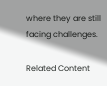where they are still facing challenges.

Related Content